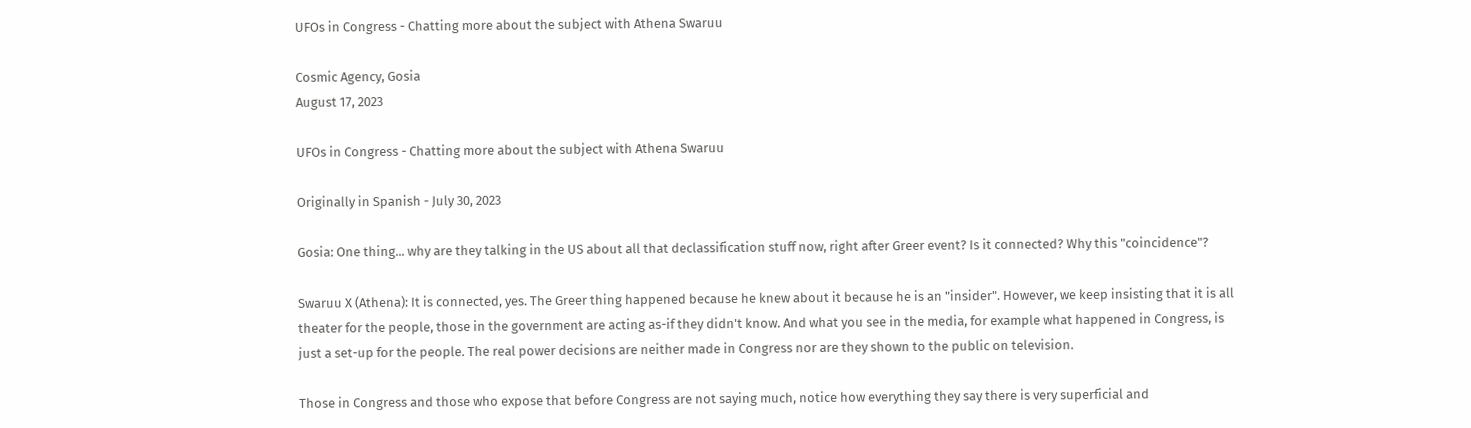UFOs in Congress - Chatting more about the subject with Athena Swaruu

Cosmic Agency, Gosia
August 17, 2023

UFOs in Congress - Chatting more about the subject with Athena Swaruu

Originally in Spanish - July 30, 2023

Gosia: One thing... why are they talking in the US about all that declassification stuff now, right after Greer event? Is it connected? Why this "coincidence"?

Swaruu X (Athena): It is connected, yes. The Greer thing happened because he knew about it because he is an "insider". However, we keep insisting that it is all theater for the people, those in the government are acting as-if they didn't know. And what you see in the media, for example what happened in Congress, is just a set-up for the people. The real power decisions are neither made in Congress nor are they shown to the public on television.

Those in Congress and those who expose that before Congress are not saying much, notice how everything they say there is very superficial and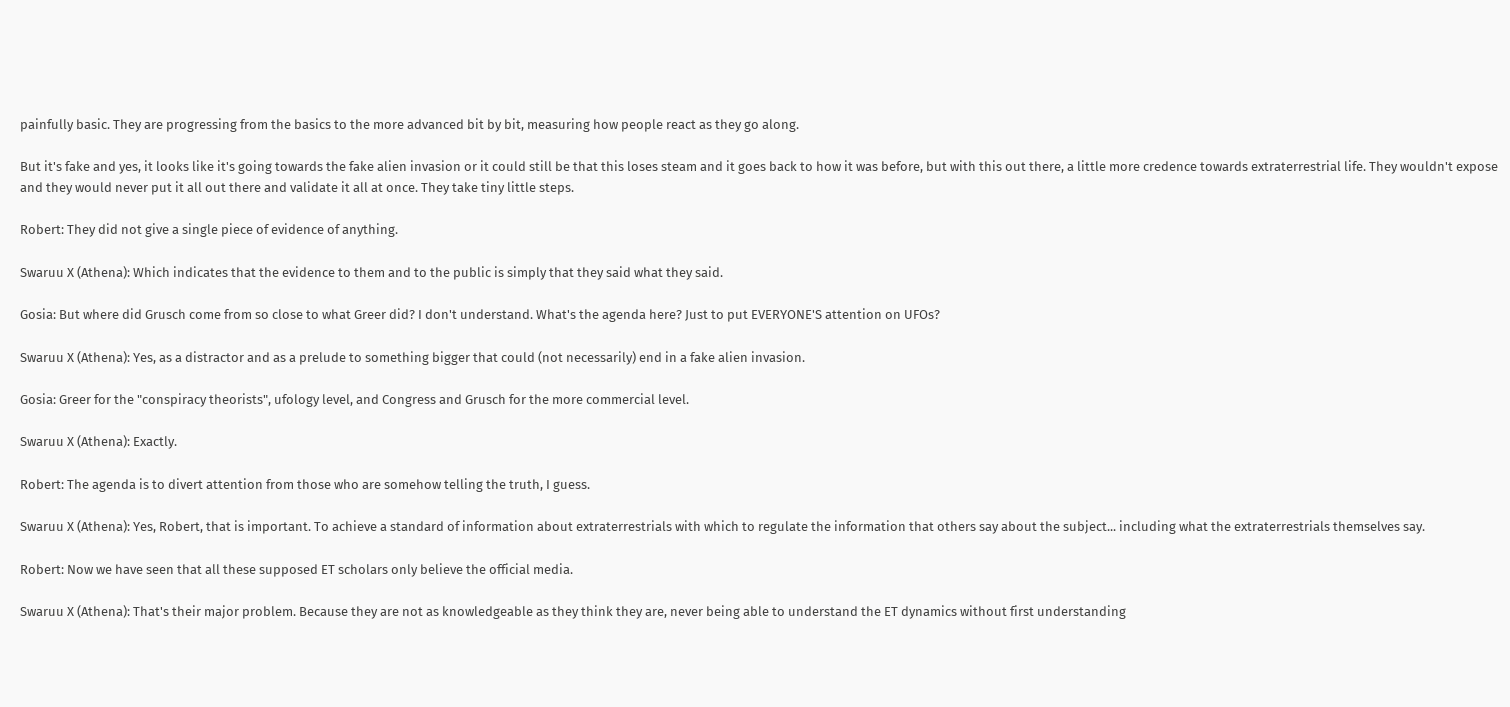painfully basic. They are progressing from the basics to the more advanced bit by bit, measuring how people react as they go along.

But it's fake and yes, it looks like it's going towards the fake alien invasion or it could still be that this loses steam and it goes back to how it was before, but with this out there, a little more credence towards extraterrestrial life. They wouldn't expose and they would never put it all out there and validate it all at once. They take tiny little steps.

Robert: They did not give a single piece of evidence of anything.

Swaruu X (Athena): Which indicates that the evidence to them and to the public is simply that they said what they said.

Gosia: But where did Grusch come from so close to what Greer did? I don't understand. What's the agenda here? Just to put EVERYONE'S attention on UFOs?

Swaruu X (Athena): Yes, as a distractor and as a prelude to something bigger that could (not necessarily) end in a fake alien invasion.

Gosia: Greer for the "conspiracy theorists", ufology level, and Congress and Grusch for the more commercial level.

Swaruu X (Athena): Exactly.

Robert: The agenda is to divert attention from those who are somehow telling the truth, I guess.

Swaruu X (Athena): Yes, Robert, that is important. To achieve a standard of information about extraterrestrials with which to regulate the information that others say about the subject... including what the extraterrestrials themselves say.

Robert: Now we have seen that all these supposed ET scholars only believe the official media.

Swaruu X (Athena): That's their major problem. Because they are not as knowledgeable as they think they are, never being able to understand the ET dynamics without first understanding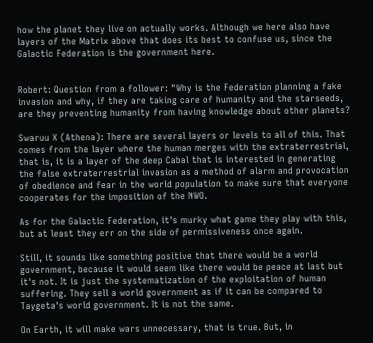how the planet they live on actually works. Although we here also have layers of the Matrix above that does its best to confuse us, since the Galactic Federation is the government here.


Robert: Question from a follower: "Why is the Federation planning a fake invasion and why, if they are taking care of humanity and the starseeds, are they preventing humanity from having knowledge about other planets?

Swaruu X (Athena): There are several layers or levels to all of this. That comes from the layer where the human merges with the extraterrestrial, that is, it is a layer of the deep Cabal that is interested in generating the false extraterrestrial invasion as a method of alarm and provocation of obedience and fear in the world population to make sure that everyone cooperates for the imposition of the NWO.

As for the Galactic Federation, it's murky what game they play with this, but at least they err on the side of permissiveness once again.

Still, it sounds like something positive that there would be a world government, because it would seem like there would be peace at last but it's not. It is just the systematization of the exploitation of human suffering. They sell a world government as if it can be compared to Taygeta's world government. It is not the same.

On Earth, it will make wars unnecessary, that is true. But, in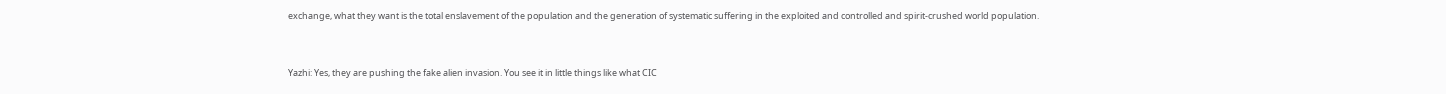exchange, what they want is the total enslavement of the population and the generation of systematic suffering in the exploited and controlled and spirit-crushed world population.


Yazhi: Yes, they are pushing the fake alien invasion. You see it in little things like what CIC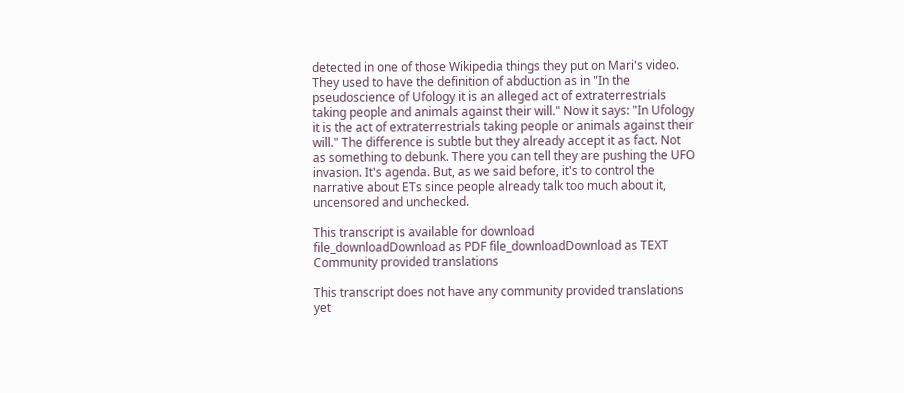detected in one of those Wikipedia things they put on Mari's video. They used to have the definition of abduction as in "In the pseudoscience of Ufology it is an alleged act of extraterrestrials taking people and animals against their will." Now it says: "In Ufology it is the act of extraterrestrials taking people or animals against their will." The difference is subtle but they already accept it as fact. Not as something to debunk. There you can tell they are pushing the UFO invasion. It's agenda. But, as we said before, it's to control the narrative about ETs since people already talk too much about it, uncensored and unchecked.

This transcript is available for download
file_downloadDownload as PDF file_downloadDownload as TEXT
Community provided translations

This transcript does not have any community provided translations yet